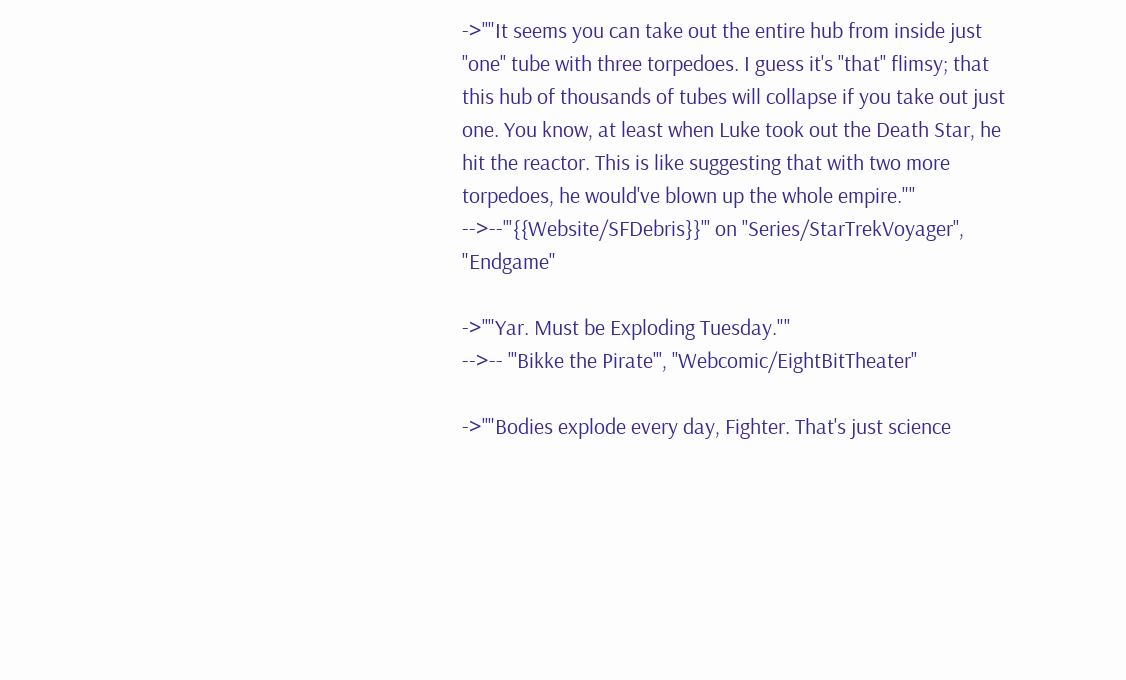->''"It seems you can take out the entire hub from inside just ''one'' tube with three torpedoes. I guess it's ''that'' flimsy; that this hub of thousands of tubes will collapse if you take out just one. You know, at least when Luke took out the Death Star, he hit the reactor. This is like suggesting that with two more torpedoes, he would've blown up the whole empire."''
-->--'''{{Website/SFDebris}}''' on ''Series/StarTrekVoyager'', "Endgame"

->''"Yar. Must be Exploding Tuesday."''
-->-- '''Bikke the Pirate''', ''Webcomic/EightBitTheater''

->''"Bodies explode every day, Fighter. That's just science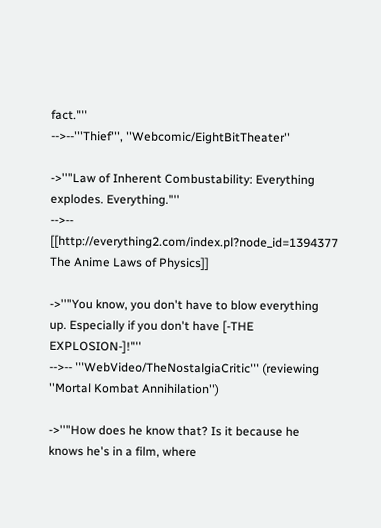fact."''
-->--'''Thief''', ''Webcomic/EightBitTheater''

->''"Law of Inherent Combustability: Everything explodes. Everything."''
-->-- [[http://everything2.com/index.pl?node_id=1394377 The Anime Laws of Physics]]

->''"You know, you don't have to blow everything up. Especially if you don't have [-THE EXPLOSION-]!"''
-->-- '''WebVideo/TheNostalgiaCritic''' (reviewing ''Mortal Kombat Annihilation'')

->''"How does he know that? Is it because he knows he's in a film, where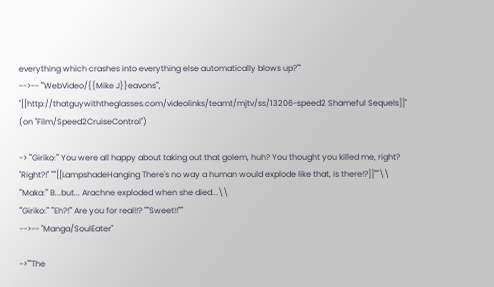everything which crashes into everything else automatically blows up?"''
-->-- '''WebVideo/{{Mike J}}eavons''', ''[[http://thatguywiththeglasses.com/videolinks/teamt/mjtv/ss/13206-speed2 Shameful Sequels]]'' (on ''Film/Speed2CruiseControl'')

-> '''Giriko:''' You were all happy about taking out that golem, huh? You thought you killed me, right? ''Right?!'' '''''[[LampshadeHanging There's no way a human would explode like that, is there!?]]'''''\\
'''Maka:''' B...but... Arachne exploded when she died...\\
'''Giriko:''' '''Eh?!''' Are you for real!!? '''''Sweet!!'''''
-->-- ''Manga/SoulEater''

->''"The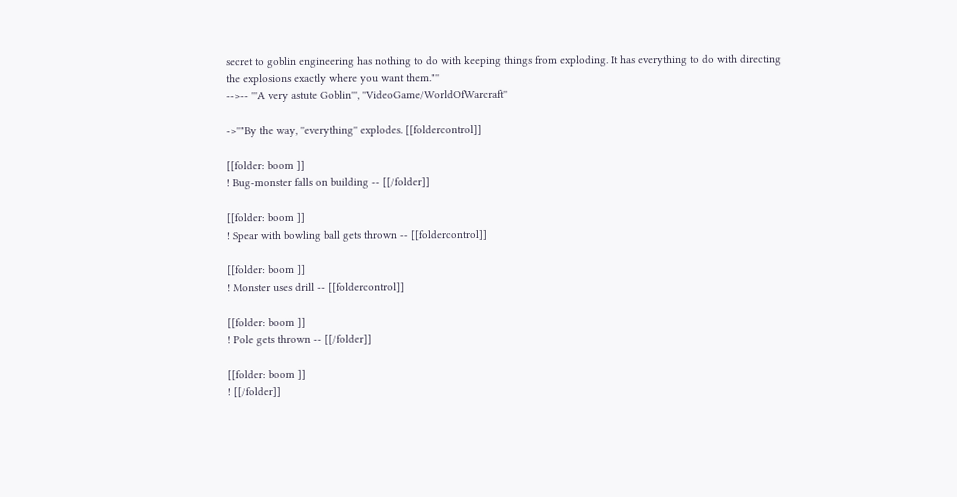secret to goblin engineering has nothing to do with keeping things from exploding. It has everything to do with directing the explosions exactly where you want them."''
-->-- '''A very astute Goblin''', ''VideoGame/WorldOfWarcraft''

->''"By the way, ''everything'' explodes. [[foldercontrol]]

[[folder: boom ]]
! Bug-monster falls on building -- [[/folder]]

[[folder: boom ]]
! Spear with bowling ball gets thrown -- [[foldercontrol]]

[[folder: boom ]]
! Monster uses drill -- [[foldercontrol]]

[[folder: boom ]]
! Pole gets thrown -- [[/folder]]

[[folder: boom ]]
! [[/folder]]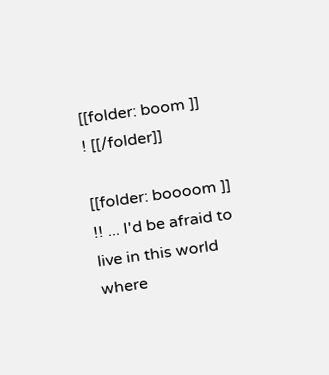[[folder: boom ]]
! [[/folder]]

[[folder: boooom ]]
!! ... I'd be afraid to live in this world where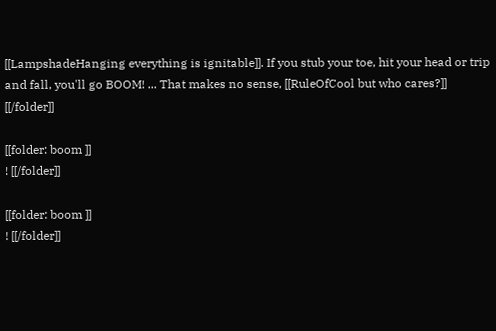[[LampshadeHanging everything is ignitable]]. If you stub your toe, hit your head or trip and fall, you'll go BOOM! ... That makes no sense, [[RuleOfCool but who cares?]] [[/folder]]

[[folder: boom ]]
! [[/folder]]

[[folder: boom ]]
! [[/folder]]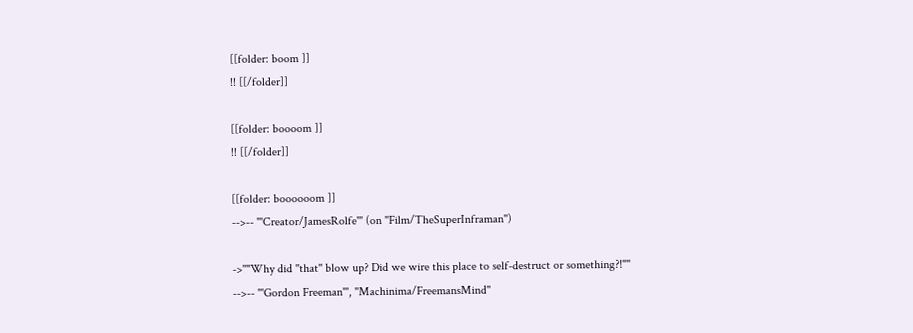[[folder: boom ]]
!! [[/folder]]

[[folder: boooom ]]
!! [[/folder]]

[[folder: boooooom ]]
-->-- '''Creator/JamesRolfe''' (on ''Film/TheSuperInframan'')

->''"Why did ''that'' blow up? Did we wire this place to self-destruct or something?!"''
-->-- '''Gordon Freeman''', ''Machinima/FreemansMind''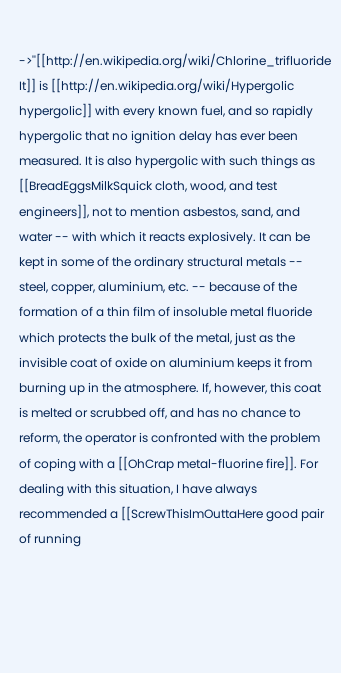->''[[http://en.wikipedia.org/wiki/Chlorine_trifluoride It]] is [[http://en.wikipedia.org/wiki/Hypergolic hypergolic]] with every known fuel, and so rapidly hypergolic that no ignition delay has ever been measured. It is also hypergolic with such things as [[BreadEggsMilkSquick cloth, wood, and test engineers]], not to mention asbestos, sand, and water -- with which it reacts explosively. It can be kept in some of the ordinary structural metals -- steel, copper, aluminium, etc. -- because of the formation of a thin film of insoluble metal fluoride which protects the bulk of the metal, just as the invisible coat of oxide on aluminium keeps it from burning up in the atmosphere. If, however, this coat is melted or scrubbed off, and has no chance to reform, the operator is confronted with the problem of coping with a [[OhCrap metal-fluorine fire]]. For dealing with this situation, I have always recommended a [[ScrewThisImOuttaHere good pair of running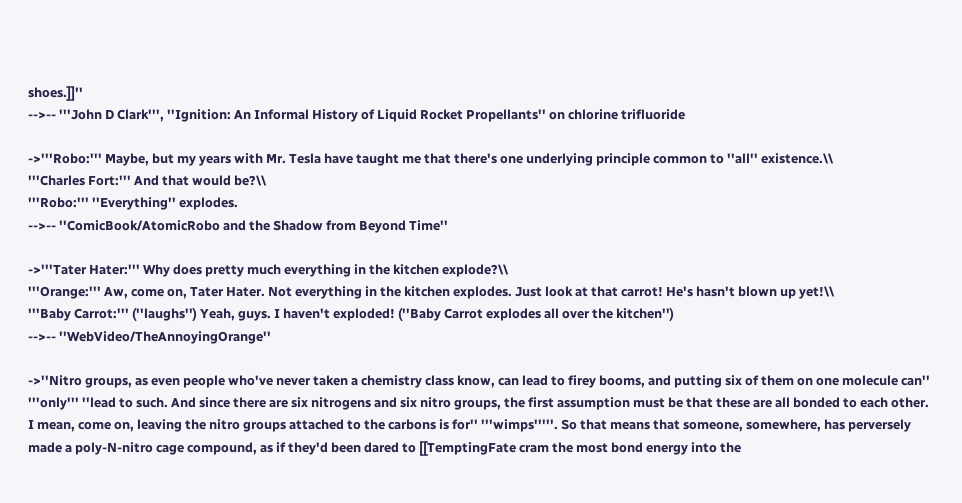shoes.]]''
-->-- '''John D Clark''', ''Ignition: An Informal History of Liquid Rocket Propellants'' on chlorine trifluoride

->'''Robo:''' Maybe, but my years with Mr. Tesla have taught me that there's one underlying principle common to ''all'' existence.\\
'''Charles Fort:''' And that would be?\\
'''Robo:''' ''Everything'' explodes.
-->-- ''ComicBook/AtomicRobo and the Shadow from Beyond Time''

->'''Tater Hater:''' Why does pretty much everything in the kitchen explode?\\
'''Orange:''' Aw, come on, Tater Hater. Not everything in the kitchen explodes. Just look at that carrot! He's hasn't blown up yet!\\
'''Baby Carrot:''' (''laughs'') Yeah, guys. I haven't exploded! (''Baby Carrot explodes all over the kitchen'')
-->-- ''WebVideo/TheAnnoyingOrange''

->''Nitro groups, as even people who've never taken a chemistry class know, can lead to firey booms, and putting six of them on one molecule can'' '''only''' ''lead to such. And since there are six nitrogens and six nitro groups, the first assumption must be that these are all bonded to each other. I mean, come on, leaving the nitro groups attached to the carbons is for'' '''wimps'''''. So that means that someone, somewhere, has perversely made a poly-N-nitro cage compound, as if they'd been dared to [[TemptingFate cram the most bond energy into the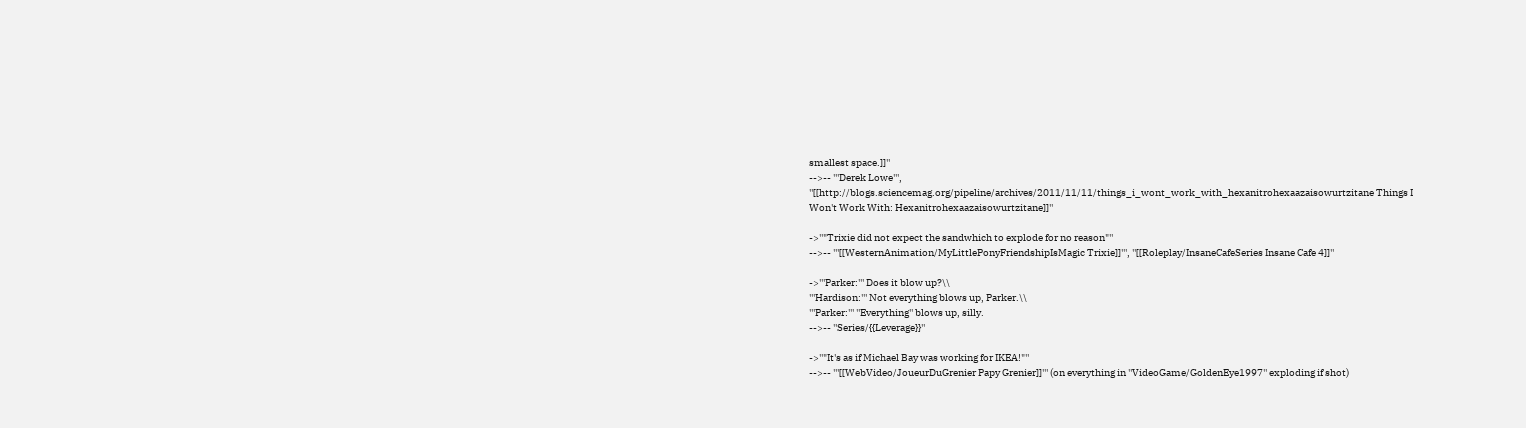smallest space.]]''
-->-- '''Derek Lowe''', ''[[http://blogs.sciencemag.org/pipeline/archives/2011/11/11/things_i_wont_work_with_hexanitrohexaazaisowurtzitane Things I Won't Work With: Hexanitrohexaazaisowurtzitane]]''

->''"Trixie did not expect the sandwhich to explode for no reason"''
-->-- '''[[WesternAnimation/MyLittlePonyFriendshipIsMagic Trixie]]''', ''[[Roleplay/InsaneCafeSeries Insane Cafe 4]]''

->'''Parker:''' Does it blow up?\\
'''Hardison:''' Not everything blows up, Parker.\\
'''Parker:''' ''Everything'' blows up, silly.
-->-- ''Series/{{Leverage}}''

->''"It's as if Michael Bay was working for IKEA!"''
-->-- '''[[WebVideo/JoueurDuGrenier Papy Grenier]]''' (on everything in ''VideoGame/GoldenEye1997'' exploding if shot)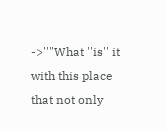->''"What ''is'' it with this place that not only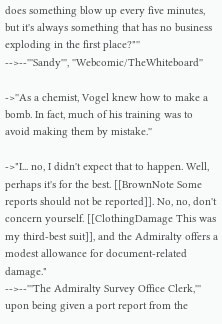does something blow up every five minutes, but it's always something that has no business exploding in the first place?"''
-->--'''Sandy''', ''Webcomic/TheWhiteboard''

->''As a chemist, Vogel knew how to make a bomb. In fact, much of his training was to avoid making them by mistake.''

->"I... no, I didn't expect that to happen. Well, perhaps it's for the best. [[BrownNote Some reports should not be reported]]. No, no, don't concern yourself. [[ClothingDamage This was my third-best suit]], and the Admiralty offers a modest allowance for document-related damage."
-->--'''The Admiralty Survey Office Clerk,''' upon being given a port report from the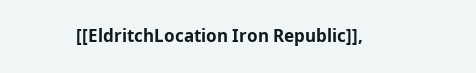[[EldritchLocation Iron Republic]],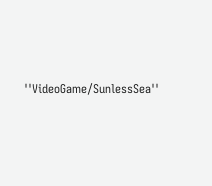''VideoGame/SunlessSea''